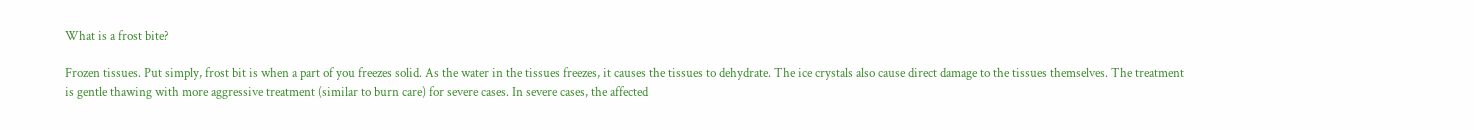What is a frost bite?

Frozen tissues. Put simply, frost bit is when a part of you freezes solid. As the water in the tissues freezes, it causes the tissues to dehydrate. The ice crystals also cause direct damage to the tissues themselves. The treatment is gentle thawing with more aggressive treatment (similar to burn care) for severe cases. In severe cases, the affected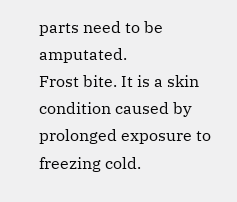parts need to be amputated.
Frost bite. It is a skin condition caused by prolonged exposure to freezing cold.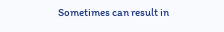Sometimes can result in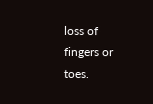loss of fingers or toes.